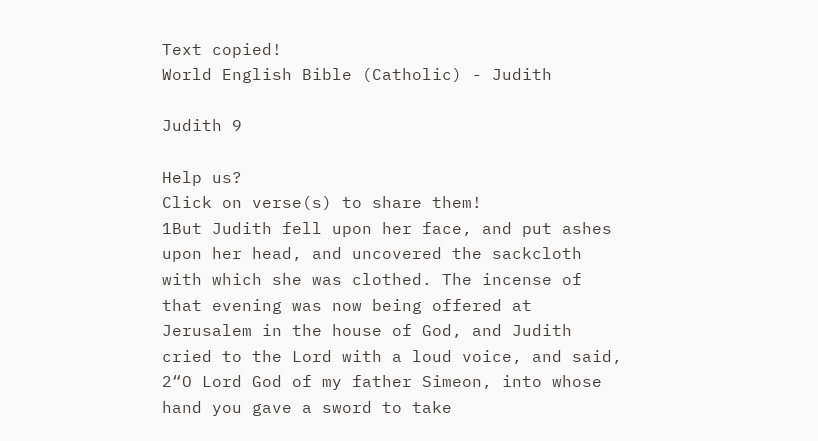Text copied!
World English Bible (Catholic) - Judith

Judith 9

Help us?
Click on verse(s) to share them!
1But Judith fell upon her face, and put ashes upon her head, and uncovered the sackcloth with which she was clothed. The incense of that evening was now being offered at Jerusalem in the house of God, and Judith cried to the Lord with a loud voice, and said,
2“O Lord God of my father Simeon, into whose hand you gave a sword to take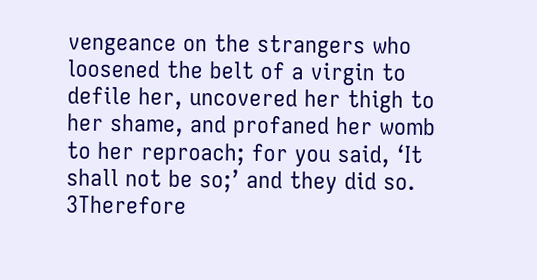vengeance on the strangers who loosened the belt of a virgin to defile her, uncovered her thigh to her shame, and profaned her womb to her reproach; for you said, ‘It shall not be so;’ and they did so.
3Therefore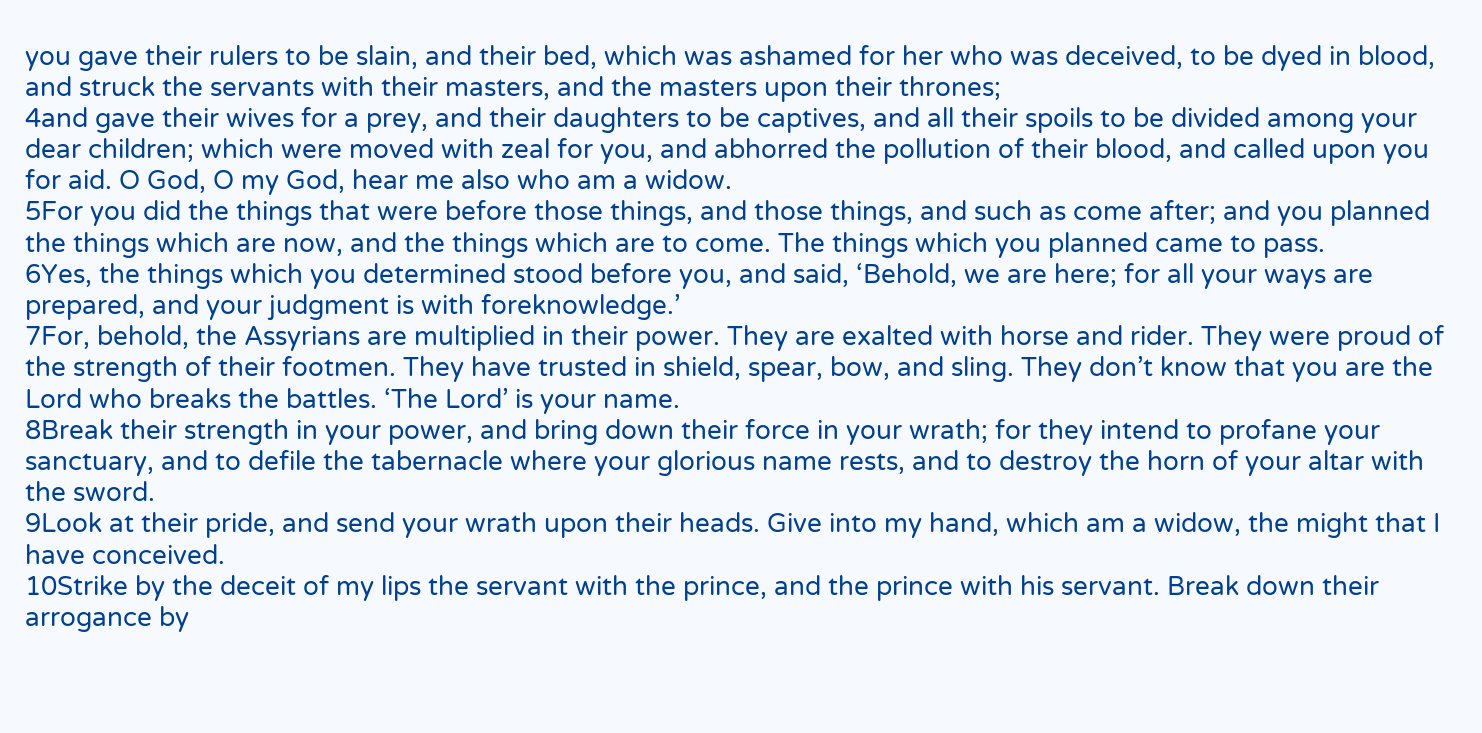you gave their rulers to be slain, and their bed, which was ashamed for her who was deceived, to be dyed in blood, and struck the servants with their masters, and the masters upon their thrones;
4and gave their wives for a prey, and their daughters to be captives, and all their spoils to be divided among your dear children; which were moved with zeal for you, and abhorred the pollution of their blood, and called upon you for aid. O God, O my God, hear me also who am a widow.
5For you did the things that were before those things, and those things, and such as come after; and you planned the things which are now, and the things which are to come. The things which you planned came to pass.
6Yes, the things which you determined stood before you, and said, ‘Behold, we are here; for all your ways are prepared, and your judgment is with foreknowledge.’
7For, behold, the Assyrians are multiplied in their power. They are exalted with horse and rider. They were proud of the strength of their footmen. They have trusted in shield, spear, bow, and sling. They don’t know that you are the Lord who breaks the battles. ‘The Lord’ is your name.
8Break their strength in your power, and bring down their force in your wrath; for they intend to profane your sanctuary, and to defile the tabernacle where your glorious name rests, and to destroy the horn of your altar with the sword.
9Look at their pride, and send your wrath upon their heads. Give into my hand, which am a widow, the might that I have conceived.
10Strike by the deceit of my lips the servant with the prince, and the prince with his servant. Break down their arrogance by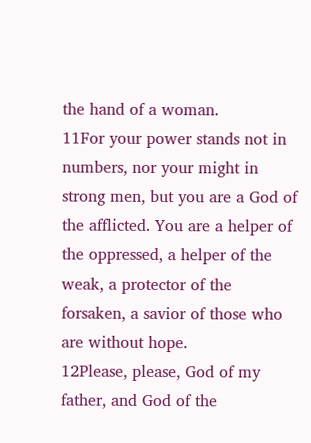the hand of a woman.
11For your power stands not in numbers, nor your might in strong men, but you are a God of the afflicted. You are a helper of the oppressed, a helper of the weak, a protector of the forsaken, a savior of those who are without hope.
12Please, please, God of my father, and God of the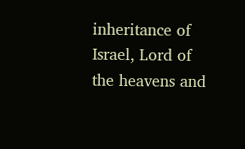inheritance of Israel, Lord of the heavens and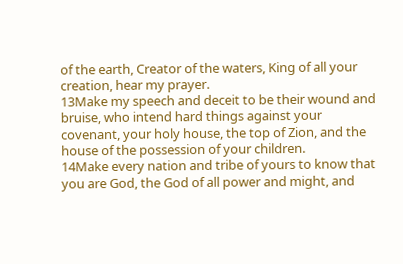of the earth, Creator of the waters, King of all your creation, hear my prayer.
13Make my speech and deceit to be their wound and bruise, who intend hard things against your covenant, your holy house, the top of Zion, and the house of the possession of your children.
14Make every nation and tribe of yours to know that you are God, the God of all power and might, and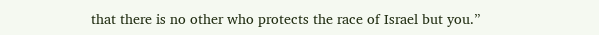that there is no other who protects the race of Israel but you.”